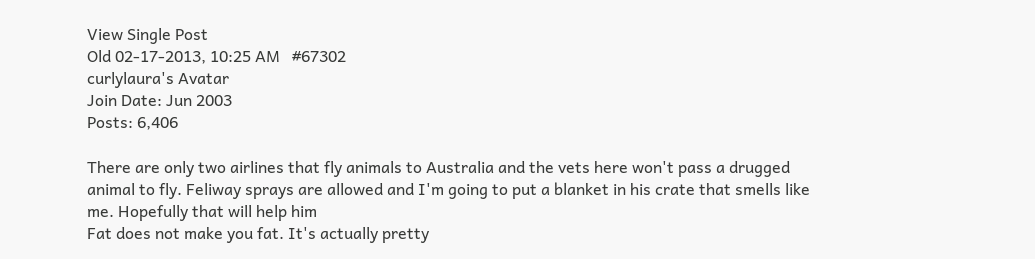View Single Post
Old 02-17-2013, 10:25 AM   #67302
curlylaura's Avatar
Join Date: Jun 2003
Posts: 6,406

There are only two airlines that fly animals to Australia and the vets here won't pass a drugged animal to fly. Feliway sprays are allowed and I'm going to put a blanket in his crate that smells like me. Hopefully that will help him
Fat does not make you fat. It's actually pretty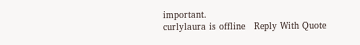important.
curlylaura is offline   Reply With Quote